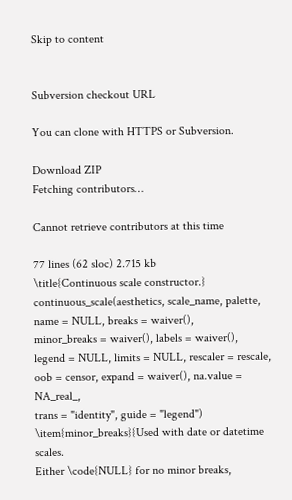Skip to content


Subversion checkout URL

You can clone with HTTPS or Subversion.

Download ZIP
Fetching contributors…

Cannot retrieve contributors at this time

77 lines (62 sloc) 2.715 kb
\title{Continuous scale constructor.}
continuous_scale(aesthetics, scale_name, palette,
name = NULL, breaks = waiver(),
minor_breaks = waiver(), labels = waiver(),
legend = NULL, limits = NULL, rescaler = rescale,
oob = censor, expand = waiver(), na.value = NA_real_,
trans = "identity", guide = "legend")
\item{minor_breaks}{Used with date or datetime scales.
Either \code{NULL} for no minor breaks,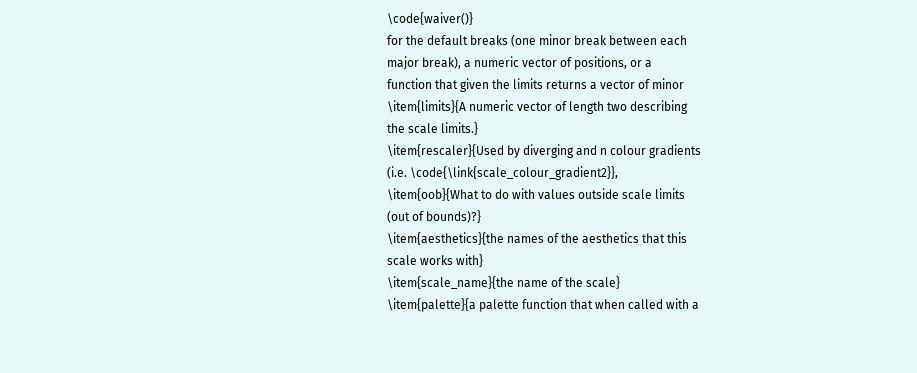\code{waiver()}
for the default breaks (one minor break between each
major break), a numeric vector of positions, or a
function that given the limits returns a vector of minor
\item{limits}{A numeric vector of length two describing
the scale limits.}
\item{rescaler}{Used by diverging and n colour gradients
(i.e. \code{\link{scale_colour_gradient2}},
\item{oob}{What to do with values outside scale limits
(out of bounds)?}
\item{aesthetics}{the names of the aesthetics that this
scale works with}
\item{scale_name}{the name of the scale}
\item{palette}{a palette function that when called with a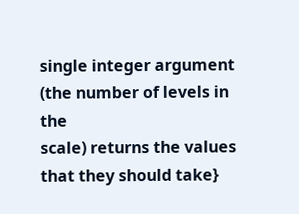single integer argument (the number of levels in the
scale) returns the values that they should take}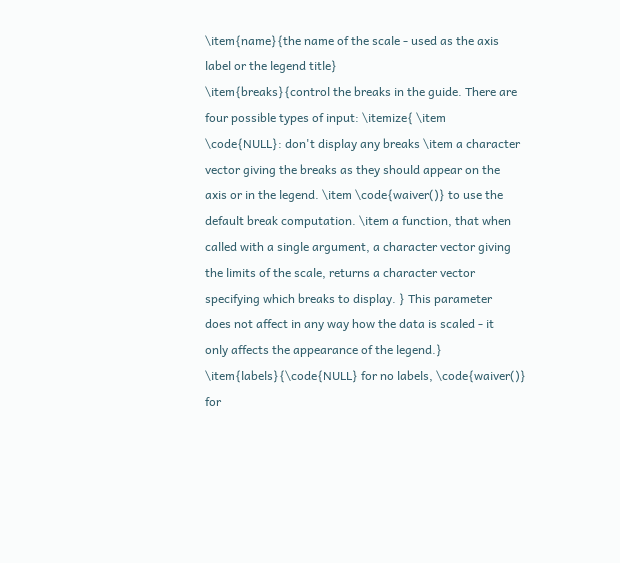\item{name}{the name of the scale - used as the axis
label or the legend title}
\item{breaks}{control the breaks in the guide. There are
four possible types of input: \itemize{ \item
\code{NULL}: don't display any breaks \item a character
vector giving the breaks as they should appear on the
axis or in the legend. \item \code{waiver()} to use the
default break computation. \item a function, that when
called with a single argument, a character vector giving
the limits of the scale, returns a character vector
specifying which breaks to display. } This parameter
does not affect in any way how the data is scaled - it
only affects the appearance of the legend.}
\item{labels}{\code{NULL} for no labels, \code{waiver()}
for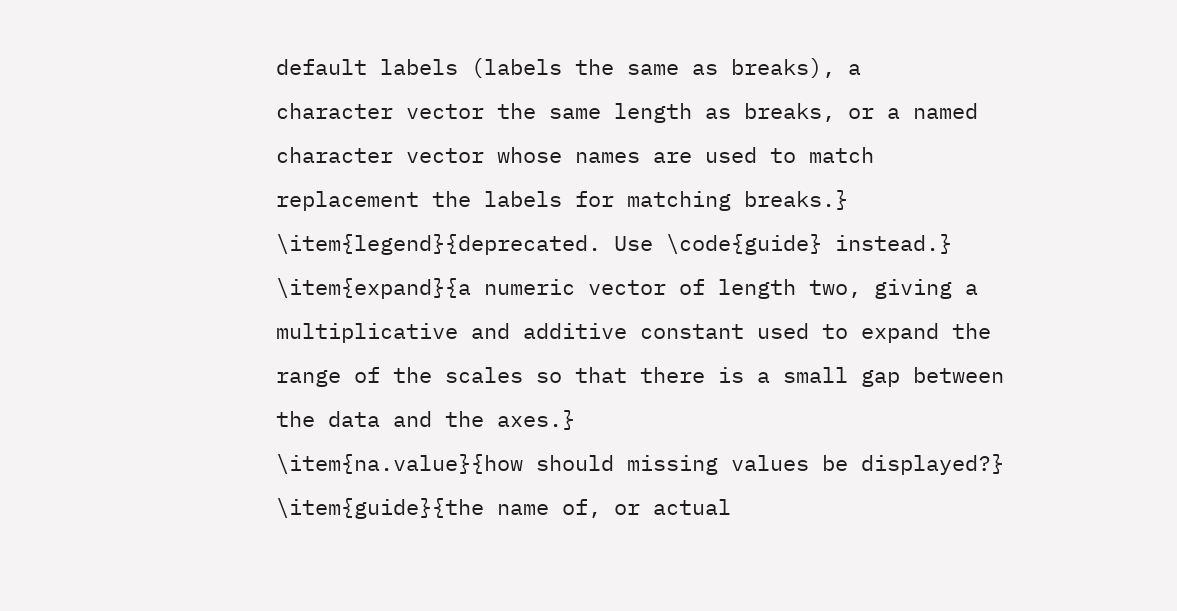default labels (labels the same as breaks), a
character vector the same length as breaks, or a named
character vector whose names are used to match
replacement the labels for matching breaks.}
\item{legend}{deprecated. Use \code{guide} instead.}
\item{expand}{a numeric vector of length two, giving a
multiplicative and additive constant used to expand the
range of the scales so that there is a small gap between
the data and the axes.}
\item{na.value}{how should missing values be displayed?}
\item{guide}{the name of, or actual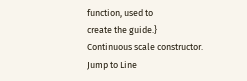function, used to
create the guide.}
Continuous scale constructor.
Jump to Line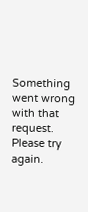Something went wrong with that request. Please try again.